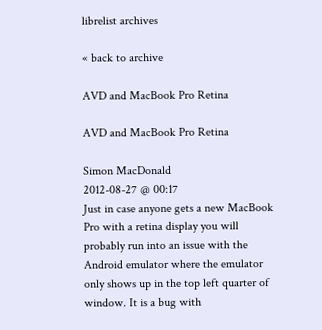librelist archives

« back to archive

AVD and MacBook Pro Retina

AVD and MacBook Pro Retina

Simon MacDonald
2012-08-27 @ 00:17
Just in case anyone gets a new MacBook Pro with a retina display you will
probably run into an issue with the Android emulator where the emulator
only shows up in the top left quarter of window. It is a bug with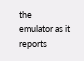the
emulator as it reports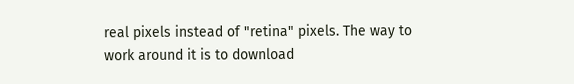real pixels instead of "retina" pixels. The way to
work around it is to download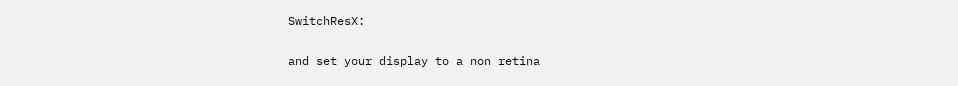SwitchResX:

and set your display to a non retina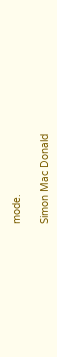mode.

Simon Mac Donald